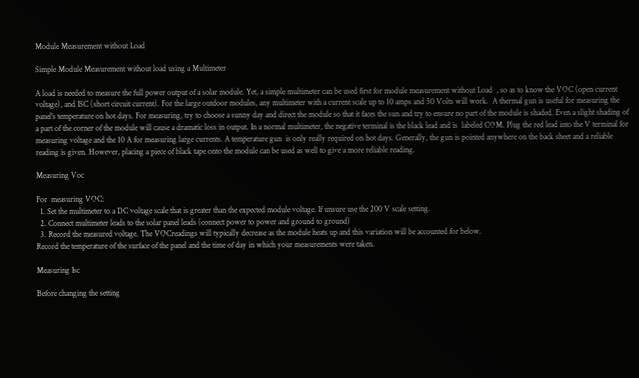Module Measurement without Load

Simple Module Measurement without load using a Multimeter

A load is needed to measure the full power output of a solar module. Yet, a simple multimeter can be used first for module measurement without Load  , so as to know the VOC (open current voltage), and ISC (short circuit current). For the large outdoor modules, any multimeter with a current scale up to 10 amps and 50 Volts will work.  A thermal gun is useful for measuring the panel’s temperature on hot days. For measuring, try to choose a sunny day and direct the module so that it faces the sun and try to ensure no part of the module is shaded. Even a slight shading of a part of the corner of the module will cause a dramatic loss in output. In a normal multimeter, the negative terminal is the black lead and is  labeled COM. Plug the red lead into the V terminal for measuring voltage and the 10 A for measuring large currents. A temperature gun  is only really required on hot days. Generally, the gun is pointed anywhere on the back sheet and a reliable reading is given. However, placing a piece of black tape onto the module can be used as well to give a more reliable reading.

Measuring Voc

For  measuring VOC:
  1. Set the multimeter to a DC voltage scale that is greater than the expected module voltage. If unsure use the 200 V scale setting.
  2. Connect multimeter leads to the solar panel leads (connect power to power and ground to ground)
  3. Record the measured voltage. The VOCreadings will typically decrease as the module heats up and this variation will be accounted for below.
Record the temperature of the surface of the panel and the time of day in which your measurements were taken.

Measuring Isc

Before changing the setting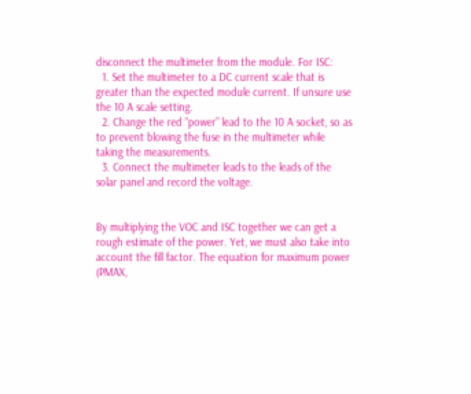disconnect the multimeter from the module. For ISC:
  1. Set the multimeter to a DC current scale that is greater than the expected module current. If unsure use the 10 A scale setting.
  2. Change the red “power” lead to the 10 A socket, so as to prevent blowing the fuse in the multimeter while taking the measurements.
  3. Connect the multimeter leads to the leads of the solar panel and record the voltage.


By multiplying the VOC and ISC together we can get a rough estimate of the power. Yet, we must also take into account the fill factor. The equation for maximum power (PMAX,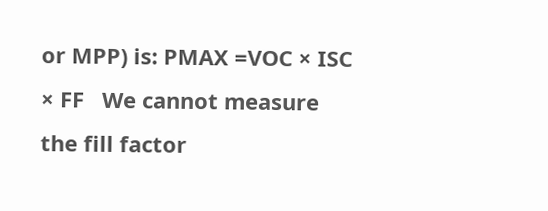or MPP) is: PMAX =VOC × ISC × FF   We cannot measure the fill factor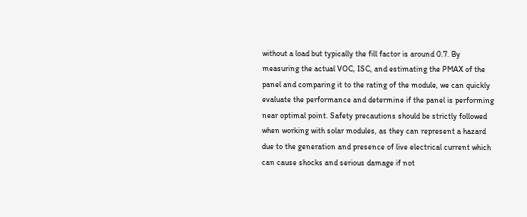without a load but typically the fill factor is around 0.7. By measuring the actual VOC, ISC, and estimating the PMAX of the panel and comparing it to the rating of the module, we can quickly evaluate the performance and determine if the panel is performing near optimal point. Safety precautions should be strictly followed when working with solar modules, as they can represent a hazard due to the generation and presence of live electrical current which can cause shocks and serious damage if not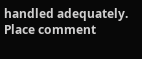handled adequately.
Place comment